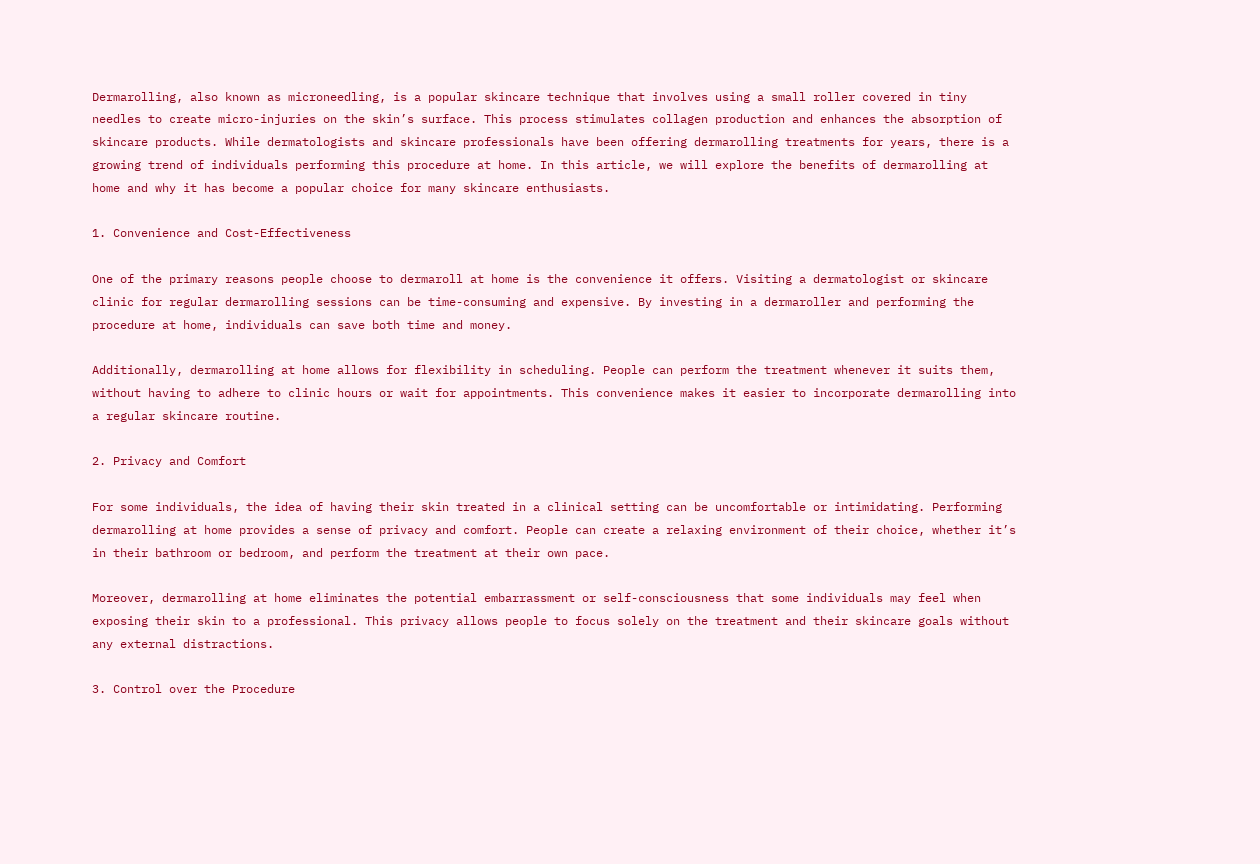Dermarolling, also known as microneedling, is a popular skincare technique that involves using a small roller covered in tiny needles to create micro-injuries on the skin’s surface. This process stimulates collagen production and enhances the absorption of skincare products. While dermatologists and skincare professionals have been offering dermarolling treatments for years, there is a growing trend of individuals performing this procedure at home. In this article, we will explore the benefits of dermarolling at home and why it has become a popular choice for many skincare enthusiasts.

1. Convenience and Cost-Effectiveness

One of the primary reasons people choose to dermaroll at home is the convenience it offers. Visiting a dermatologist or skincare clinic for regular dermarolling sessions can be time-consuming and expensive. By investing in a dermaroller and performing the procedure at home, individuals can save both time and money.

Additionally, dermarolling at home allows for flexibility in scheduling. People can perform the treatment whenever it suits them, without having to adhere to clinic hours or wait for appointments. This convenience makes it easier to incorporate dermarolling into a regular skincare routine.

2. Privacy and Comfort

For some individuals, the idea of having their skin treated in a clinical setting can be uncomfortable or intimidating. Performing dermarolling at home provides a sense of privacy and comfort. People can create a relaxing environment of their choice, whether it’s in their bathroom or bedroom, and perform the treatment at their own pace.

Moreover, dermarolling at home eliminates the potential embarrassment or self-consciousness that some individuals may feel when exposing their skin to a professional. This privacy allows people to focus solely on the treatment and their skincare goals without any external distractions.

3. Control over the Procedure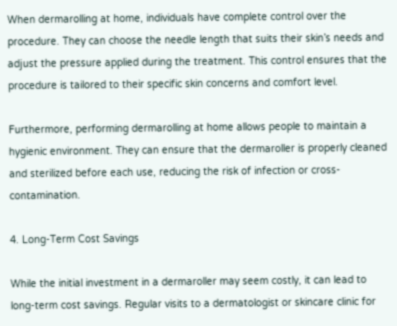When dermarolling at home, individuals have complete control over the procedure. They can choose the needle length that suits their skin’s needs and adjust the pressure applied during the treatment. This control ensures that the procedure is tailored to their specific skin concerns and comfort level.

Furthermore, performing dermarolling at home allows people to maintain a hygienic environment. They can ensure that the dermaroller is properly cleaned and sterilized before each use, reducing the risk of infection or cross-contamination.

4. Long-Term Cost Savings

While the initial investment in a dermaroller may seem costly, it can lead to long-term cost savings. Regular visits to a dermatologist or skincare clinic for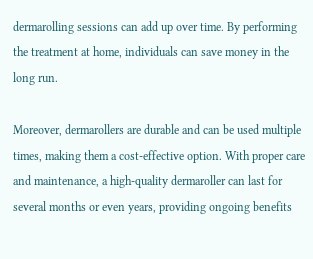dermarolling sessions can add up over time. By performing the treatment at home, individuals can save money in the long run.

Moreover, dermarollers are durable and can be used multiple times, making them a cost-effective option. With proper care and maintenance, a high-quality dermaroller can last for several months or even years, providing ongoing benefits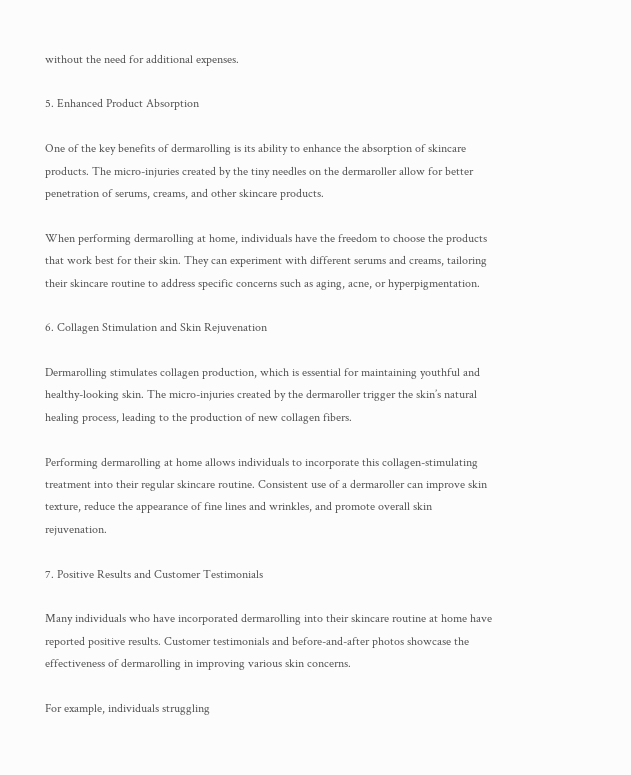without the need for additional expenses.

5. Enhanced Product Absorption

One of the key benefits of dermarolling is its ability to enhance the absorption of skincare products. The micro-injuries created by the tiny needles on the dermaroller allow for better penetration of serums, creams, and other skincare products.

When performing dermarolling at home, individuals have the freedom to choose the products that work best for their skin. They can experiment with different serums and creams, tailoring their skincare routine to address specific concerns such as aging, acne, or hyperpigmentation.

6. Collagen Stimulation and Skin Rejuvenation

Dermarolling stimulates collagen production, which is essential for maintaining youthful and healthy-looking skin. The micro-injuries created by the dermaroller trigger the skin’s natural healing process, leading to the production of new collagen fibers.

Performing dermarolling at home allows individuals to incorporate this collagen-stimulating treatment into their regular skincare routine. Consistent use of a dermaroller can improve skin texture, reduce the appearance of fine lines and wrinkles, and promote overall skin rejuvenation.

7. Positive Results and Customer Testimonials

Many individuals who have incorporated dermarolling into their skincare routine at home have reported positive results. Customer testimonials and before-and-after photos showcase the effectiveness of dermarolling in improving various skin concerns.

For example, individuals struggling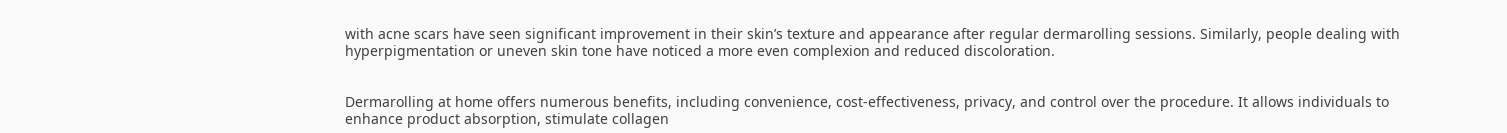with acne scars have seen significant improvement in their skin’s texture and appearance after regular dermarolling sessions. Similarly, people dealing with hyperpigmentation or uneven skin tone have noticed a more even complexion and reduced discoloration.


Dermarolling at home offers numerous benefits, including convenience, cost-effectiveness, privacy, and control over the procedure. It allows individuals to enhance product absorption, stimulate collagen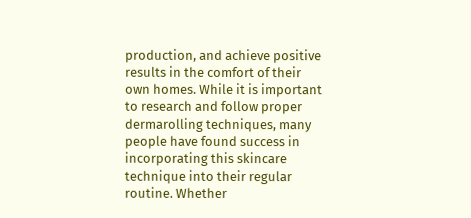production, and achieve positive results in the comfort of their own homes. While it is important to research and follow proper dermarolling techniques, many people have found success in incorporating this skincare technique into their regular routine. Whether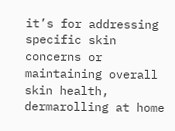it’s for addressing specific skin concerns or maintaining overall skin health, dermarolling at home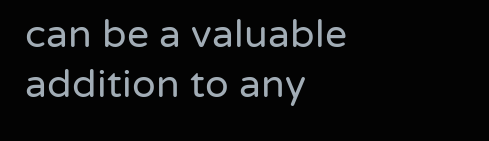can be a valuable addition to any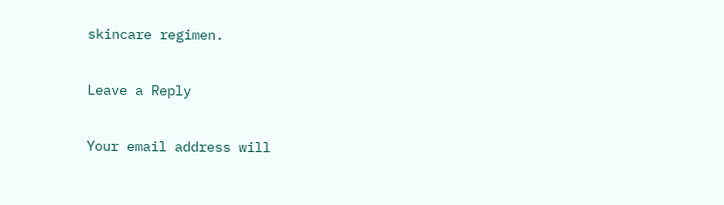skincare regimen.

Leave a Reply

Your email address will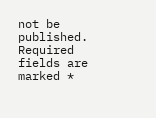not be published. Required fields are marked *